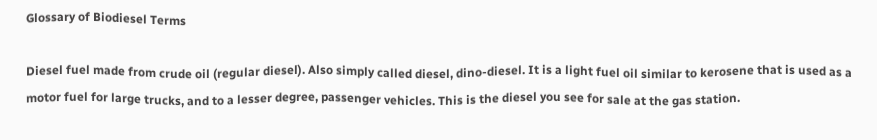Glossary of Biodiesel Terms

Diesel fuel made from crude oil (regular diesel). Also simply called diesel, dino-diesel. It is a light fuel oil similar to kerosene that is used as a motor fuel for large trucks, and to a lesser degree, passenger vehicles. This is the diesel you see for sale at the gas station.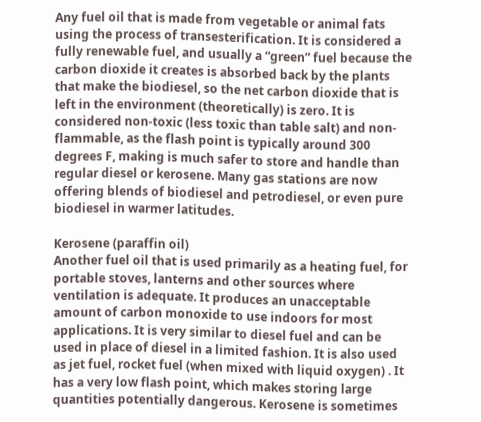Any fuel oil that is made from vegetable or animal fats using the process of transesterification. It is considered a fully renewable fuel, and usually a “green” fuel because the carbon dioxide it creates is absorbed back by the plants that make the biodiesel, so the net carbon dioxide that is left in the environment (theoretically) is zero. It is considered non-toxic (less toxic than table salt) and non-flammable, as the flash point is typically around 300 degrees F, making is much safer to store and handle than regular diesel or kerosene. Many gas stations are now offering blends of biodiesel and petrodiesel, or even pure biodiesel in warmer latitudes.

Kerosene (paraffin oil)
Another fuel oil that is used primarily as a heating fuel, for portable stoves, lanterns and other sources where ventilation is adequate. It produces an unacceptable amount of carbon monoxide to use indoors for most applications. It is very similar to diesel fuel and can be used in place of diesel in a limited fashion. It is also used as jet fuel, rocket fuel (when mixed with liquid oxygen) . It has a very low flash point, which makes storing large quantities potentially dangerous. Kerosene is sometimes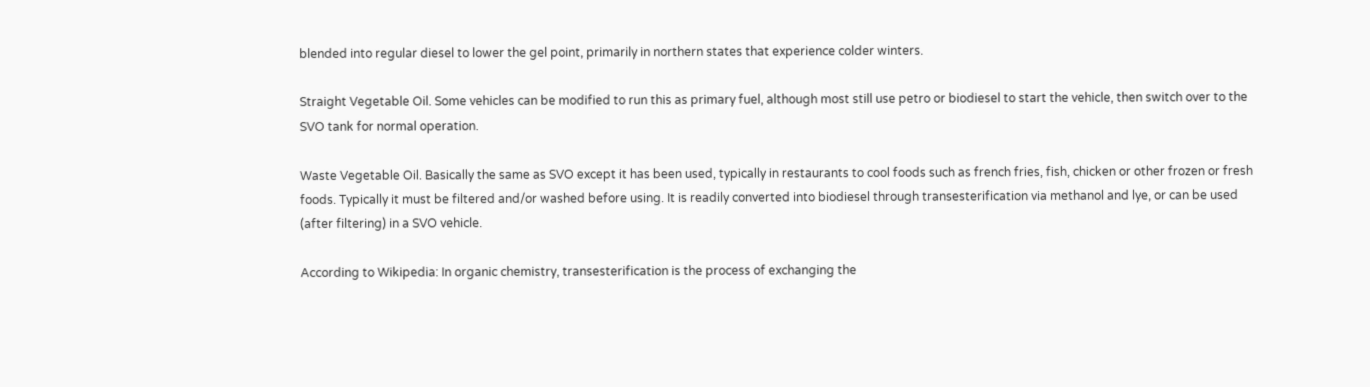blended into regular diesel to lower the gel point, primarily in northern states that experience colder winters.

Straight Vegetable Oil. Some vehicles can be modified to run this as primary fuel, although most still use petro or biodiesel to start the vehicle, then switch over to the SVO tank for normal operation.

Waste Vegetable Oil. Basically the same as SVO except it has been used, typically in restaurants to cool foods such as french fries, fish, chicken or other frozen or fresh foods. Typically it must be filtered and/or washed before using. It is readily converted into biodiesel through transesterification via methanol and lye, or can be used (after filtering) in a SVO vehicle.

According to Wikipedia: In organic chemistry, transesterification is the process of exchanging the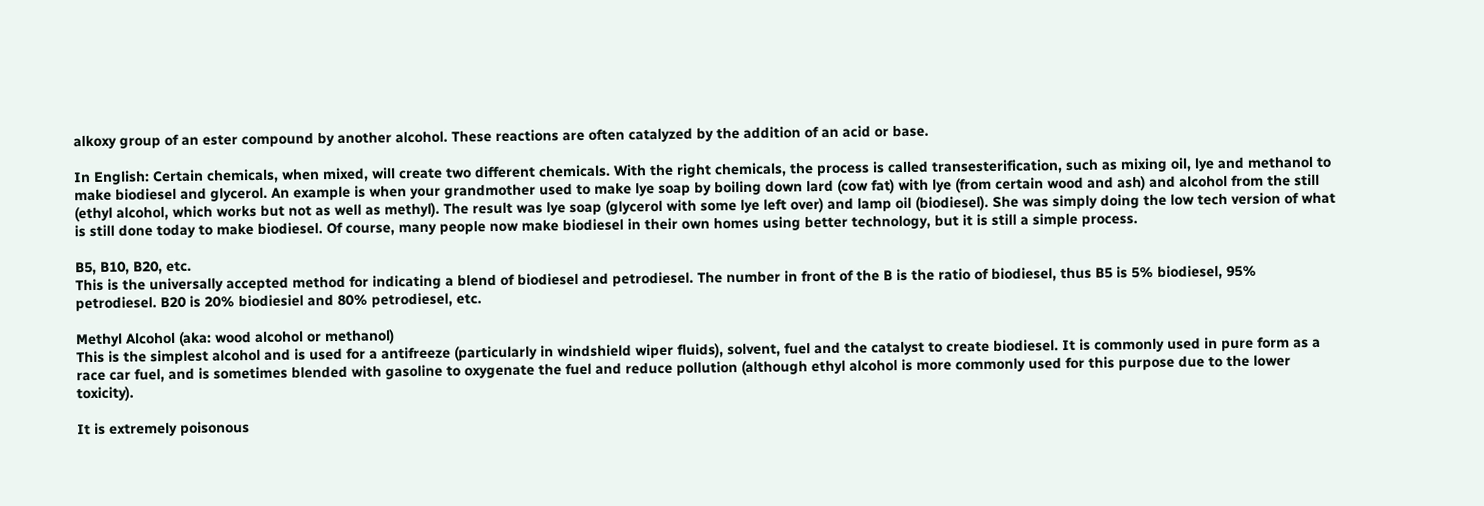alkoxy group of an ester compound by another alcohol. These reactions are often catalyzed by the addition of an acid or base.

In English: Certain chemicals, when mixed, will create two different chemicals. With the right chemicals, the process is called transesterification, such as mixing oil, lye and methanol to make biodiesel and glycerol. An example is when your grandmother used to make lye soap by boiling down lard (cow fat) with lye (from certain wood and ash) and alcohol from the still (ethyl alcohol, which works but not as well as methyl). The result was lye soap (glycerol with some lye left over) and lamp oil (biodiesel). She was simply doing the low tech version of what is still done today to make biodiesel. Of course, many people now make biodiesel in their own homes using better technology, but it is still a simple process.

B5, B10, B20, etc.
This is the universally accepted method for indicating a blend of biodiesel and petrodiesel. The number in front of the B is the ratio of biodiesel, thus B5 is 5% biodiesel, 95% petrodiesel. B20 is 20% biodiesiel and 80% petrodiesel, etc.

Methyl Alcohol (aka: wood alcohol or methanol)
This is the simplest alcohol and is used for a antifreeze (particularly in windshield wiper fluids), solvent, fuel and the catalyst to create biodiesel. It is commonly used in pure form as a race car fuel, and is sometimes blended with gasoline to oxygenate the fuel and reduce pollution (although ethyl alcohol is more commonly used for this purpose due to the lower toxicity).

It is extremely poisonous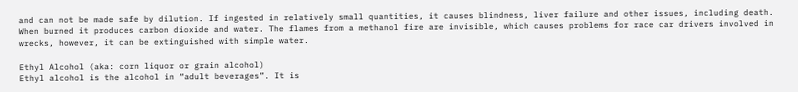and can not be made safe by dilution. If ingested in relatively small quantities, it causes blindness, liver failure and other issues, including death. When burned it produces carbon dioxide and water. The flames from a methanol fire are invisible, which causes problems for race car drivers involved in wrecks, however, it can be extinguished with simple water.

Ethyl Alcohol (aka: corn liquor or grain alcohol)
Ethyl alcohol is the alcohol in “adult beverages”. It is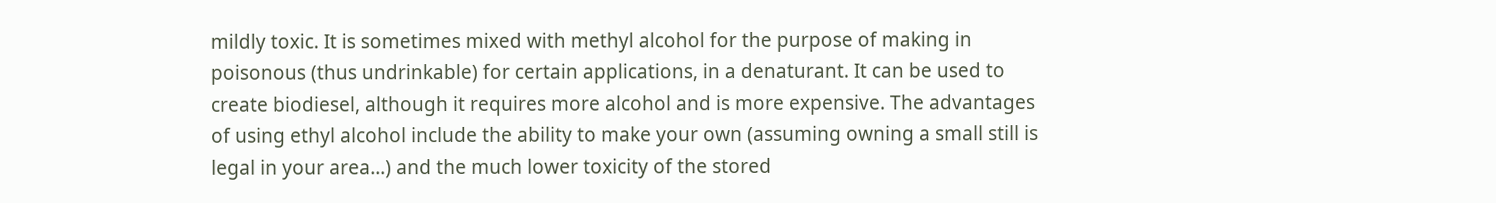mildly toxic. It is sometimes mixed with methyl alcohol for the purpose of making in poisonous (thus undrinkable) for certain applications, in a denaturant. It can be used to create biodiesel, although it requires more alcohol and is more expensive. The advantages of using ethyl alcohol include the ability to make your own (assuming owning a small still is legal in your area…) and the much lower toxicity of the stored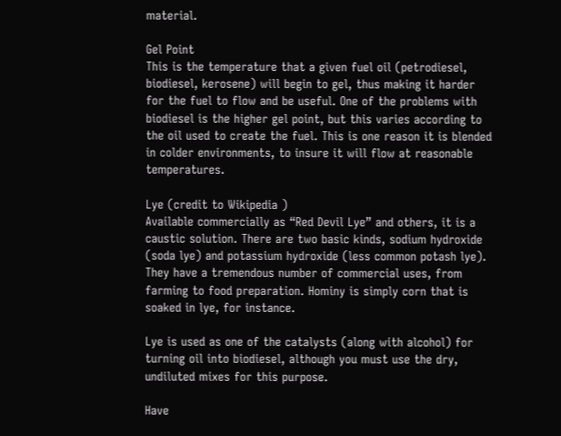material.

Gel Point
This is the temperature that a given fuel oil (petrodiesel, biodiesel, kerosene) will begin to gel, thus making it harder for the fuel to flow and be useful. One of the problems with biodiesel is the higher gel point, but this varies according to the oil used to create the fuel. This is one reason it is blended in colder environments, to insure it will flow at reasonable temperatures.

Lye (credit to Wikipedia )
Available commercially as “Red Devil Lye” and others, it is a caustic solution. There are two basic kinds, sodium hydroxide (soda lye) and potassium hydroxide (less common potash lye). They have a tremendous number of commercial uses, from farming to food preparation. Hominy is simply corn that is soaked in lye, for instance.

Lye is used as one of the catalysts (along with alcohol) for turning oil into biodiesel, although you must use the dry, undiluted mixes for this purpose.

Have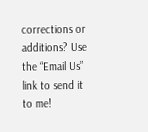corrections or additions? Use the “Email Us” link to send it to me!